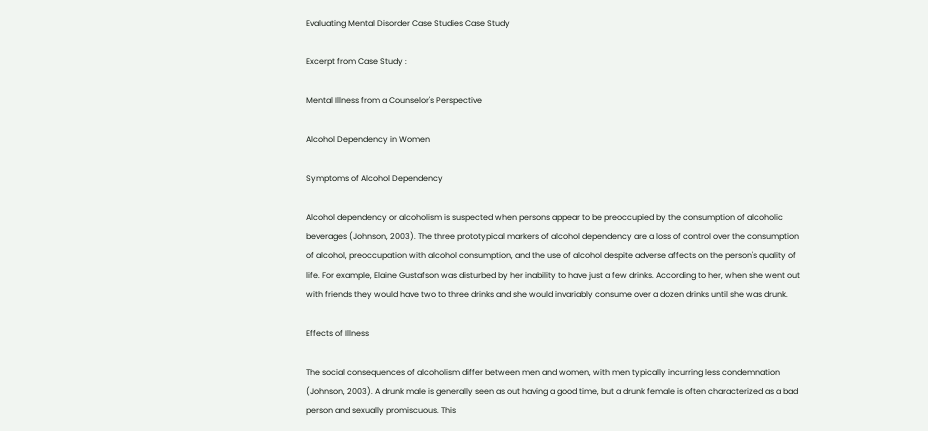Evaluating Mental Disorder Case Studies Case Study

Excerpt from Case Study :

Mental Illness from a Counselor's Perspective

Alcohol Dependency in Women

Symptoms of Alcohol Dependency

Alcohol dependency or alcoholism is suspected when persons appear to be preoccupied by the consumption of alcoholic beverages (Johnson, 2003). The three prototypical markers of alcohol dependency are a loss of control over the consumption of alcohol, preoccupation with alcohol consumption, and the use of alcohol despite adverse affects on the person's quality of life. For example, Elaine Gustafson was disturbed by her inability to have just a few drinks. According to her, when she went out with friends they would have two to three drinks and she would invariably consume over a dozen drinks until she was drunk.

Effects of Illness

The social consequences of alcoholism differ between men and women, with men typically incurring less condemnation (Johnson, 2003). A drunk male is generally seen as out having a good time, but a drunk female is often characterized as a bad person and sexually promiscuous. This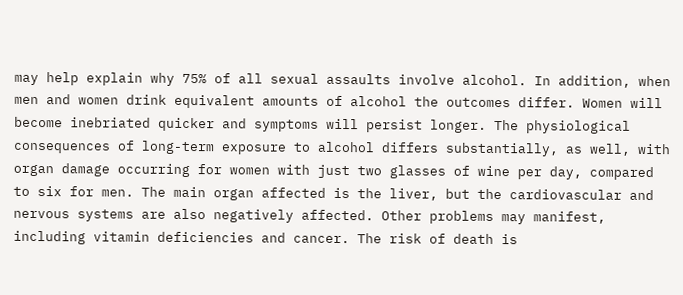may help explain why 75% of all sexual assaults involve alcohol. In addition, when men and women drink equivalent amounts of alcohol the outcomes differ. Women will become inebriated quicker and symptoms will persist longer. The physiological consequences of long-term exposure to alcohol differs substantially, as well, with organ damage occurring for women with just two glasses of wine per day, compared to six for men. The main organ affected is the liver, but the cardiovascular and nervous systems are also negatively affected. Other problems may manifest, including vitamin deficiencies and cancer. The risk of death is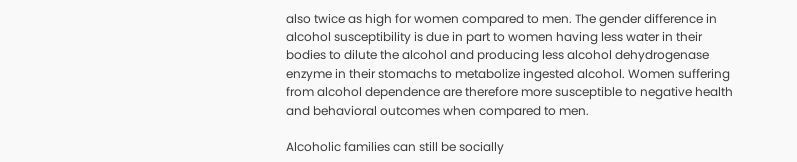also twice as high for women compared to men. The gender difference in alcohol susceptibility is due in part to women having less water in their bodies to dilute the alcohol and producing less alcohol dehydrogenase enzyme in their stomachs to metabolize ingested alcohol. Women suffering from alcohol dependence are therefore more susceptible to negative health and behavioral outcomes when compared to men.

Alcoholic families can still be socially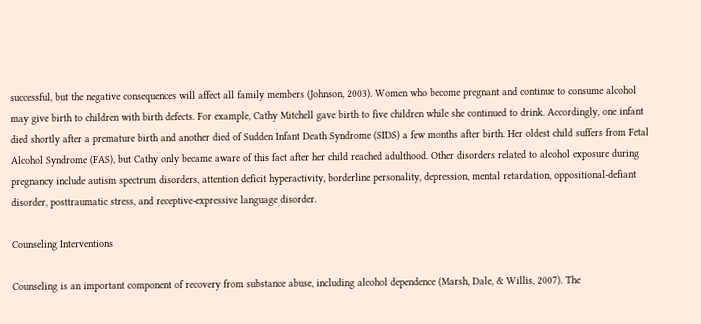successful, but the negative consequences will affect all family members (Johnson, 2003). Women who become pregnant and continue to consume alcohol may give birth to children with birth defects. For example, Cathy Mitchell gave birth to five children while she continued to drink. Accordingly, one infant died shortly after a premature birth and another died of Sudden Infant Death Syndrome (SIDS) a few months after birth. Her oldest child suffers from Fetal Alcohol Syndrome (FAS), but Cathy only became aware of this fact after her child reached adulthood. Other disorders related to alcohol exposure during pregnancy include autism spectrum disorders, attention deficit hyperactivity, borderline personality, depression, mental retardation, oppositional-defiant disorder, posttraumatic stress, and receptive-expressive language disorder.

Counseling Interventions

Counseling is an important component of recovery from substance abuse, including alcohol dependence (Marsh, Dale, & Willis, 2007). The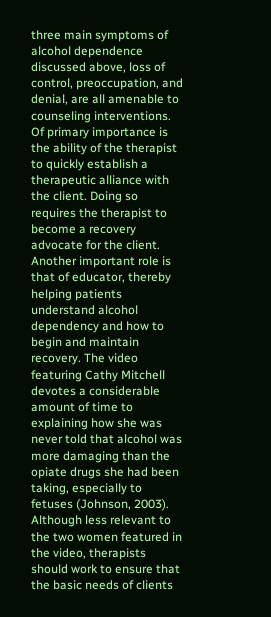three main symptoms of alcohol dependence discussed above, loss of control, preoccupation, and denial, are all amenable to counseling interventions. Of primary importance is the ability of the therapist to quickly establish a therapeutic alliance with the client. Doing so requires the therapist to become a recovery advocate for the client. Another important role is that of educator, thereby helping patients understand alcohol dependency and how to begin and maintain recovery. The video featuring Cathy Mitchell devotes a considerable amount of time to explaining how she was never told that alcohol was more damaging than the opiate drugs she had been taking, especially to fetuses (Johnson, 2003). Although less relevant to the two women featured in the video, therapists should work to ensure that the basic needs of clients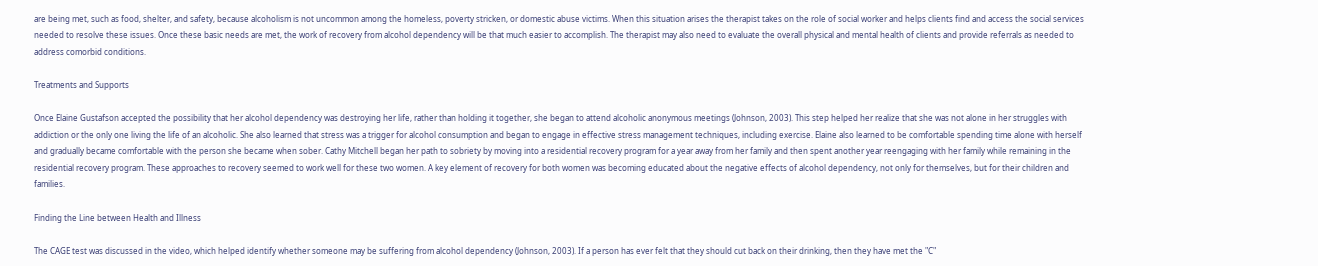are being met, such as food, shelter, and safety, because alcoholism is not uncommon among the homeless, poverty stricken, or domestic abuse victims. When this situation arises the therapist takes on the role of social worker and helps clients find and access the social services needed to resolve these issues. Once these basic needs are met, the work of recovery from alcohol dependency will be that much easier to accomplish. The therapist may also need to evaluate the overall physical and mental health of clients and provide referrals as needed to address comorbid conditions.

Treatments and Supports

Once Elaine Gustafson accepted the possibility that her alcohol dependency was destroying her life, rather than holding it together, she began to attend alcoholic anonymous meetings (Johnson, 2003). This step helped her realize that she was not alone in her struggles with addiction or the only one living the life of an alcoholic. She also learned that stress was a trigger for alcohol consumption and began to engage in effective stress management techniques, including exercise. Elaine also learned to be comfortable spending time alone with herself and gradually became comfortable with the person she became when sober. Cathy Mitchell began her path to sobriety by moving into a residential recovery program for a year away from her family and then spent another year reengaging with her family while remaining in the residential recovery program. These approaches to recovery seemed to work well for these two women. A key element of recovery for both women was becoming educated about the negative effects of alcohol dependency, not only for themselves, but for their children and families.

Finding the Line between Health and Illness

The CAGE test was discussed in the video, which helped identify whether someone may be suffering from alcohol dependency (Johnson, 2003). If a person has ever felt that they should cut back on their drinking, then they have met the "C"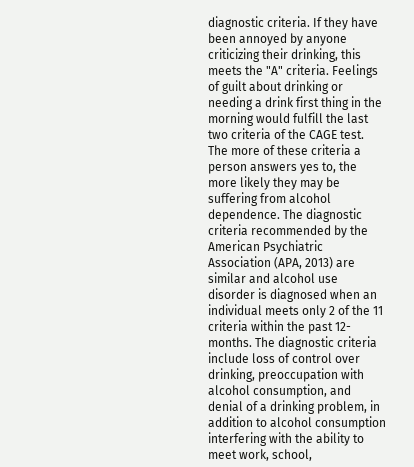diagnostic criteria. If they have been annoyed by anyone criticizing their drinking, this meets the "A" criteria. Feelings of guilt about drinking or needing a drink first thing in the morning would fulfill the last two criteria of the CAGE test. The more of these criteria a person answers yes to, the more likely they may be suffering from alcohol dependence. The diagnostic criteria recommended by the American Psychiatric Association (APA, 2013) are similar and alcohol use disorder is diagnosed when an individual meets only 2 of the 11 criteria within the past 12-months. The diagnostic criteria include loss of control over drinking, preoccupation with alcohol consumption, and denial of a drinking problem, in addition to alcohol consumption interfering with the ability to meet work, school,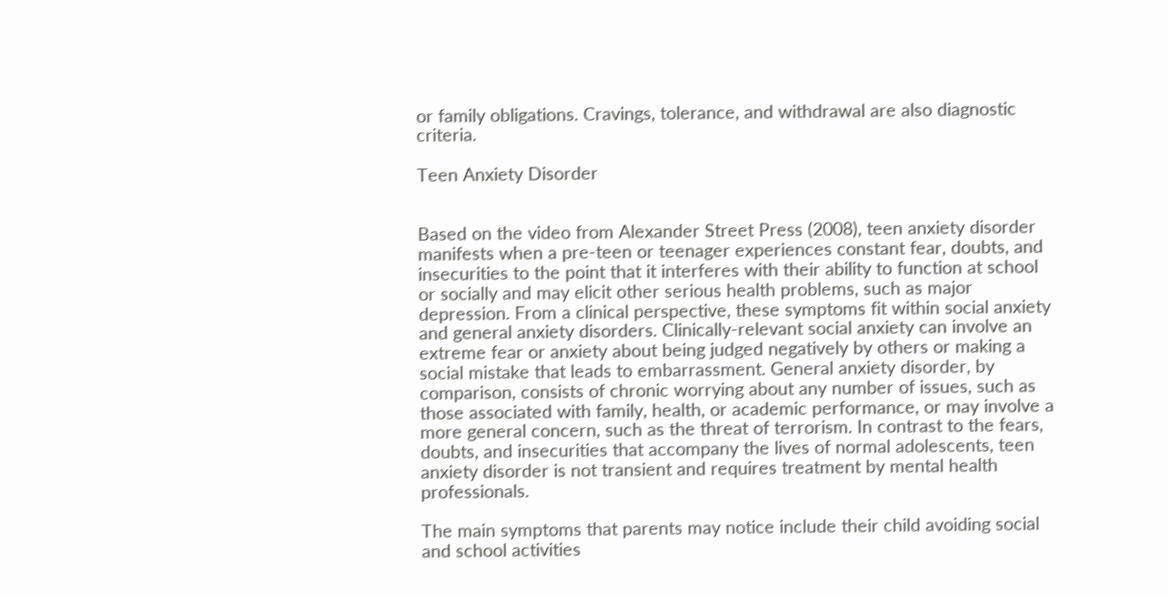or family obligations. Cravings, tolerance, and withdrawal are also diagnostic criteria.

Teen Anxiety Disorder


Based on the video from Alexander Street Press (2008), teen anxiety disorder manifests when a pre-teen or teenager experiences constant fear, doubts, and insecurities to the point that it interferes with their ability to function at school or socially and may elicit other serious health problems, such as major depression. From a clinical perspective, these symptoms fit within social anxiety and general anxiety disorders. Clinically-relevant social anxiety can involve an extreme fear or anxiety about being judged negatively by others or making a social mistake that leads to embarrassment. General anxiety disorder, by comparison, consists of chronic worrying about any number of issues, such as those associated with family, health, or academic performance, or may involve a more general concern, such as the threat of terrorism. In contrast to the fears, doubts, and insecurities that accompany the lives of normal adolescents, teen anxiety disorder is not transient and requires treatment by mental health professionals.

The main symptoms that parents may notice include their child avoiding social and school activities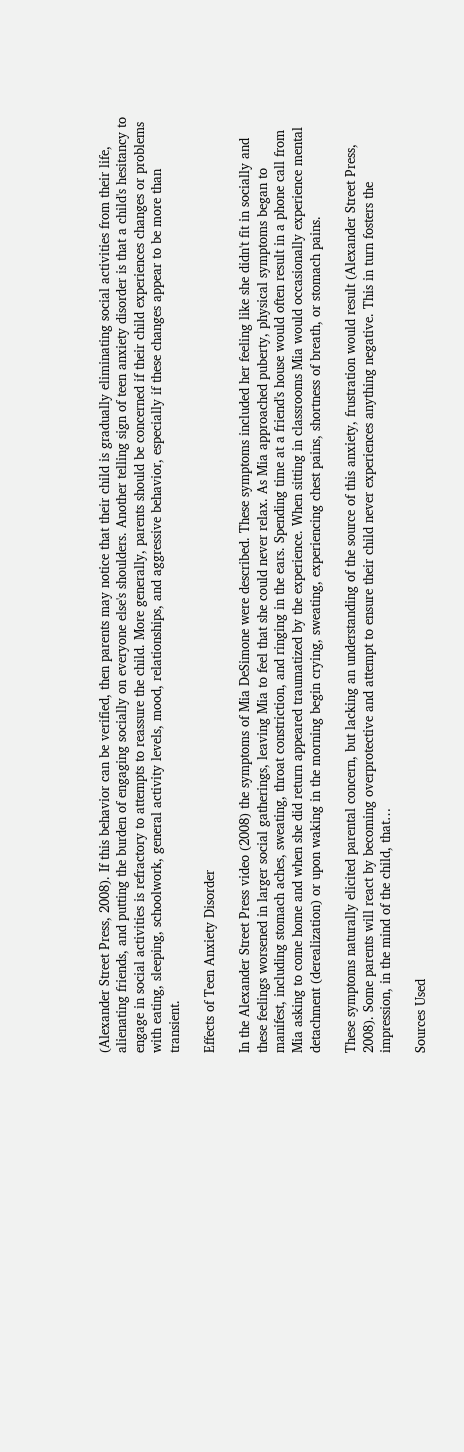(Alexander Street Press, 2008). If this behavior can be verified, then parents may notice that their child is gradually eliminating social activities from their life, alienating friends, and putting the burden of engaging socially on everyone else's shoulders. Another telling sign of teen anxiety disorder is that a child's hesitancy to engage in social activities is refractory to attempts to reassure the child. More generally, parents should be concerned if their child experiences changes or problems with eating, sleeping, schoolwork, general activity levels, mood, relationships, and aggressive behavior, especially if these changes appear to be more than transient.

Effects of Teen Anxiety Disorder

In the Alexander Street Press video (2008) the symptoms of Mia DeSimone were described. These symptoms included her feeling like she didn't fit in socially and these feelings worsened in larger social gatherings, leaving Mia to feel that she could never relax. As Mia approached puberty, physical symptoms began to manifest, including stomach aches, sweating, throat constriction, and ringing in the ears. Spending time at a friend's house would often result in a phone call from Mia asking to come home and when she did return appeared traumatized by the experience. When sitting in classrooms Mia would occasionally experience mental detachment (derealization) or upon waking in the morning begin crying, sweating, experiencing chest pains, shortness of breath, or stomach pains.

These symptoms naturally elicited parental concern, but lacking an understanding of the source of this anxiety, frustration would result (Alexander Street Press, 2008). Some parents will react by becoming overprotective and attempt to ensure their child never experiences anything negative. This in turn fosters the impression, in the mind of the child, that…

Sources Used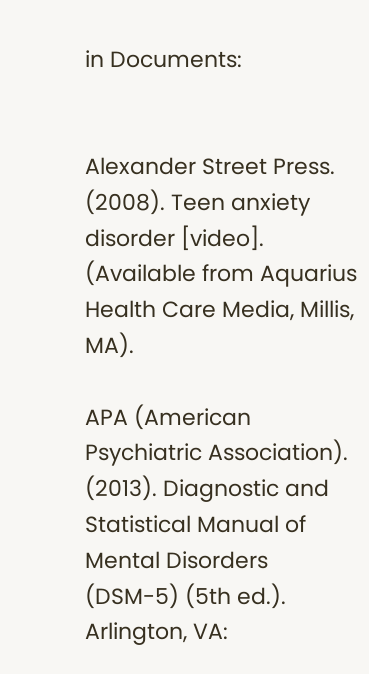in Documents:


Alexander Street Press. (2008). Teen anxiety disorder [video]. (Available from Aquarius Health Care Media, Millis, MA).

APA (American Psychiatric Association). (2013). Diagnostic and Statistical Manual of Mental Disorders (DSM-5) (5th ed.). Arlington, VA: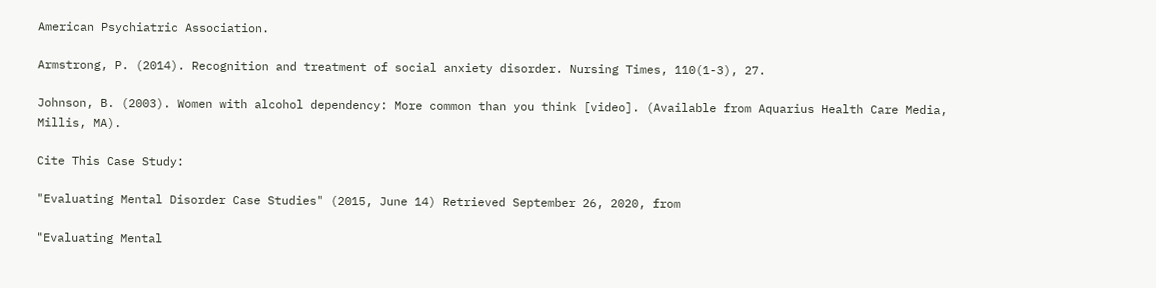American Psychiatric Association.

Armstrong, P. (2014). Recognition and treatment of social anxiety disorder. Nursing Times, 110(1-3), 27.

Johnson, B. (2003). Women with alcohol dependency: More common than you think [video]. (Available from Aquarius Health Care Media, Millis, MA).

Cite This Case Study:

"Evaluating Mental Disorder Case Studies" (2015, June 14) Retrieved September 26, 2020, from

"Evaluating Mental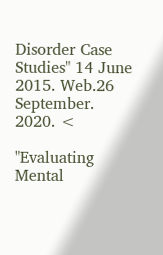Disorder Case Studies" 14 June 2015. Web.26 September. 2020. <

"Evaluating Mental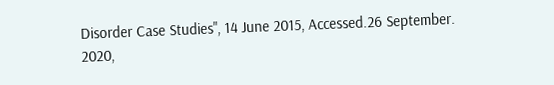Disorder Case Studies", 14 June 2015, Accessed.26 September. 2020,